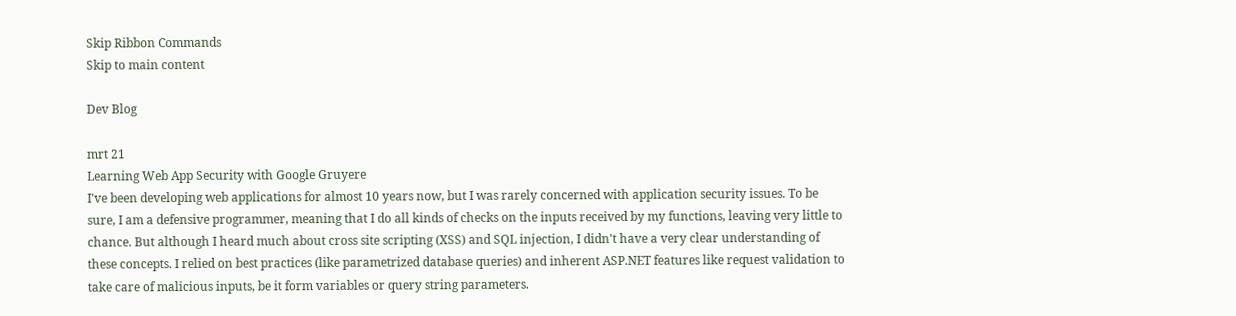Skip Ribbon Commands
Skip to main content

Dev Blog

mrt 21
Learning Web App Security with Google Gruyere
I've been developing web applications for almost 10 years now, but I was rarely concerned with application security issues. To be sure, I am a defensive programmer, meaning that I do all kinds of checks on the inputs received by my functions, leaving very little to chance. But although I heard much about cross site scripting (XSS) and SQL injection, I didn't have a very clear understanding of these concepts. I relied on best practices (like parametrized database queries) and inherent ASP.NET features like request validation to take care of malicious inputs, be it form variables or query string parameters.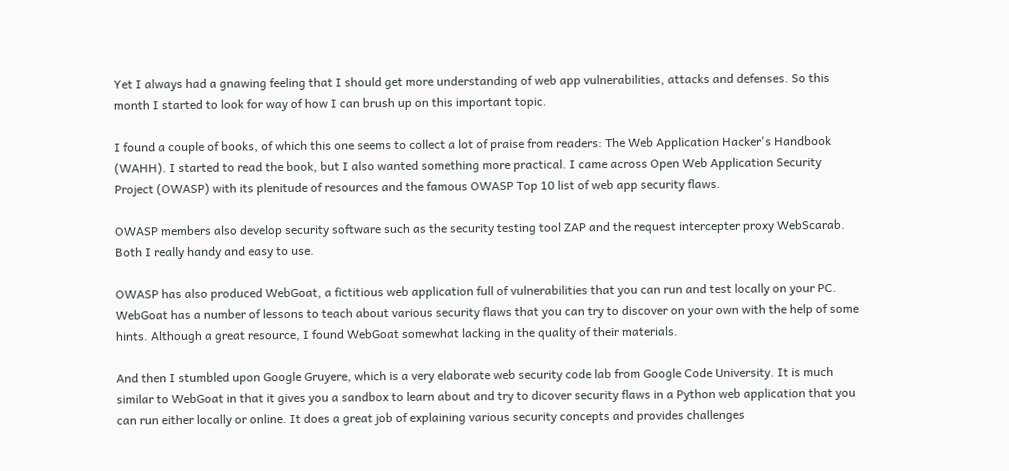Yet I always had a gnawing feeling that I should get more understanding of web app vulnerabilities, attacks and defenses. So this month I started to look for way of how I can brush up on this important topic.

I found a couple of books, of which this one seems to collect a lot of praise from readers: The Web Application Hacker's Handbook (WAHH). I started to read the book, but I also wanted something more practical. I came across Open Web Application Security Project (OWASP) with its plenitude of resources and the famous OWASP Top 10 list of web app security flaws.

OWASP members also develop security software such as the security testing tool ZAP and the request intercepter proxy WebScarab. Both I really handy and easy to use.

OWASP has also produced WebGoat, a fictitious web application full of vulnerabilities that you can run and test locally on your PC. WebGoat has a number of lessons to teach about various security flaws that you can try to discover on your own with the help of some hints. Although a great resource, I found WebGoat somewhat lacking in the quality of their materials.

And then I stumbled upon Google Gruyere, which is a very elaborate web security code lab from Google Code University. It is much similar to WebGoat in that it gives you a sandbox to learn about and try to dicover security flaws in a Python web application that you can run either locally or online. It does a great job of explaining various security concepts and provides challenges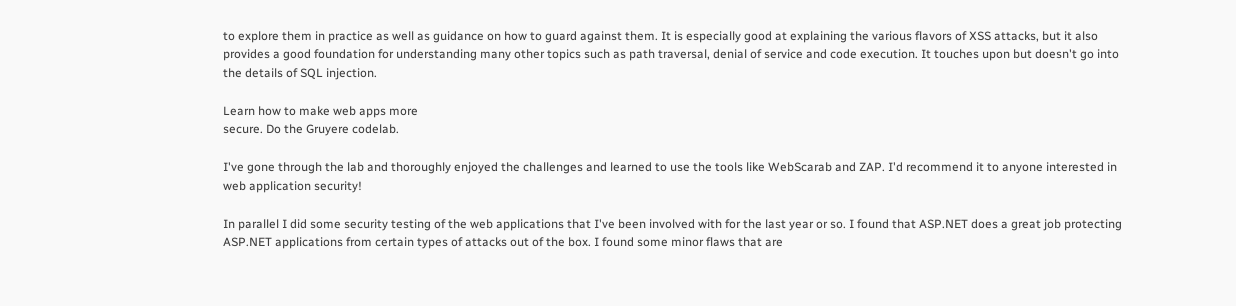to explore them in practice as well as guidance on how to guard against them. It is especially good at explaining the various flavors of XSS attacks, but it also provides a good foundation for understanding many other topics such as path traversal, denial of service and code execution. It touches upon but doesn't go into the details of SQL injection.

Learn how to make web apps more
secure. Do the Gruyere codelab.

I've gone through the lab and thoroughly enjoyed the challenges and learned to use the tools like WebScarab and ZAP. I'd recommend it to anyone interested in web application security!

In parallel I did some security testing of the web applications that I've been involved with for the last year or so. I found that ASP.NET does a great job protecting ASP.NET applications from certain types of attacks out of the box. I found some minor flaws that are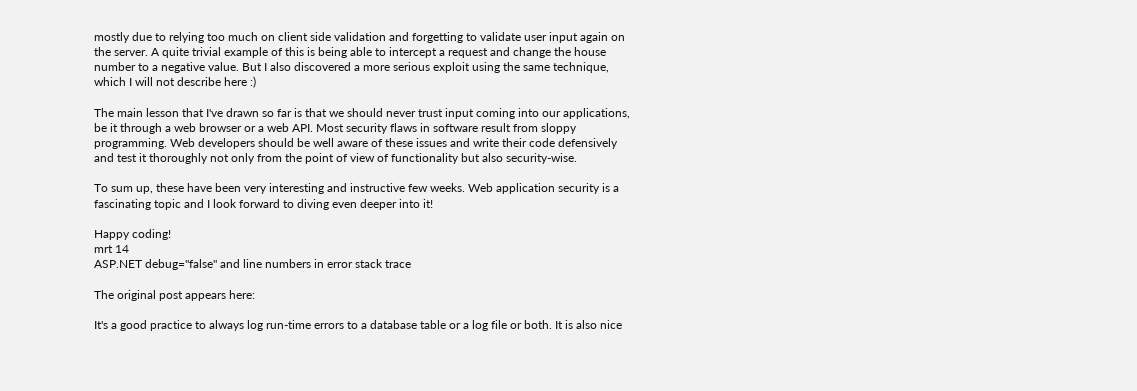mostly due to relying too much on client side validation and forgetting to validate user input again on the server. A quite trivial example of this is being able to intercept a request and change the house number to a negative value. But I also discovered a more serious exploit using the same technique, which I will not describe here :)

The main lesson that I've drawn so far is that we should never trust input coming into our applications, be it through a web browser or a web API. Most security flaws in software result from sloppy programming. Web developers should be well aware of these issues and write their code defensively and test it thoroughly not only from the point of view of functionality but also security-wise.

To sum up, these have been very interesting and instructive few weeks. Web application security is a fascinating topic and I look forward to diving even deeper into it!

Happy coding!
mrt 14
ASP.NET debug="false" and line numbers in error stack trace

The original post appears here:

It's a good practice to always log run-time errors to a database table or a log file or both. It is also nice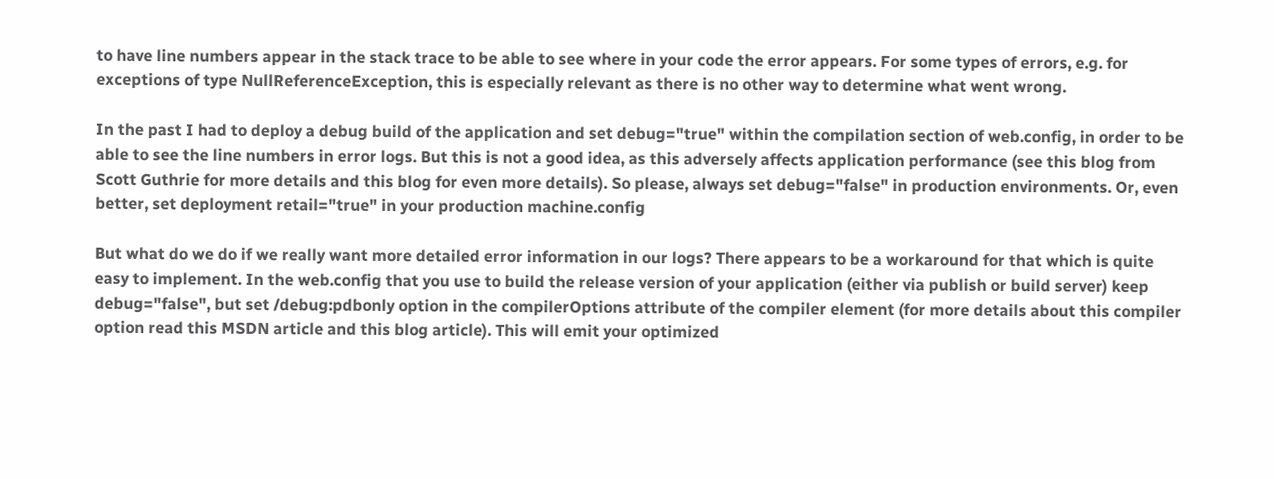to have line numbers appear in the stack trace to be able to see where in your code the error appears. For some types of errors, e.g. for exceptions of type NullReferenceException, this is especially relevant as there is no other way to determine what went wrong.

In the past I had to deploy a debug build of the application and set debug="true" within the compilation section of web.config, in order to be able to see the line numbers in error logs. But this is not a good idea, as this adversely affects application performance (see this blog from Scott Guthrie for more details and this blog for even more details). So please, always set debug="false" in production environments. Or, even better, set deployment retail="true" in your production machine.config

But what do we do if we really want more detailed error information in our logs? There appears to be a workaround for that which is quite easy to implement. In the web.config that you use to build the release version of your application (either via publish or build server) keep debug="false", but set /debug:pdbonly option in the compilerOptions attribute of the compiler element (for more details about this compiler option read this MSDN article and this blog article). This will emit your optimized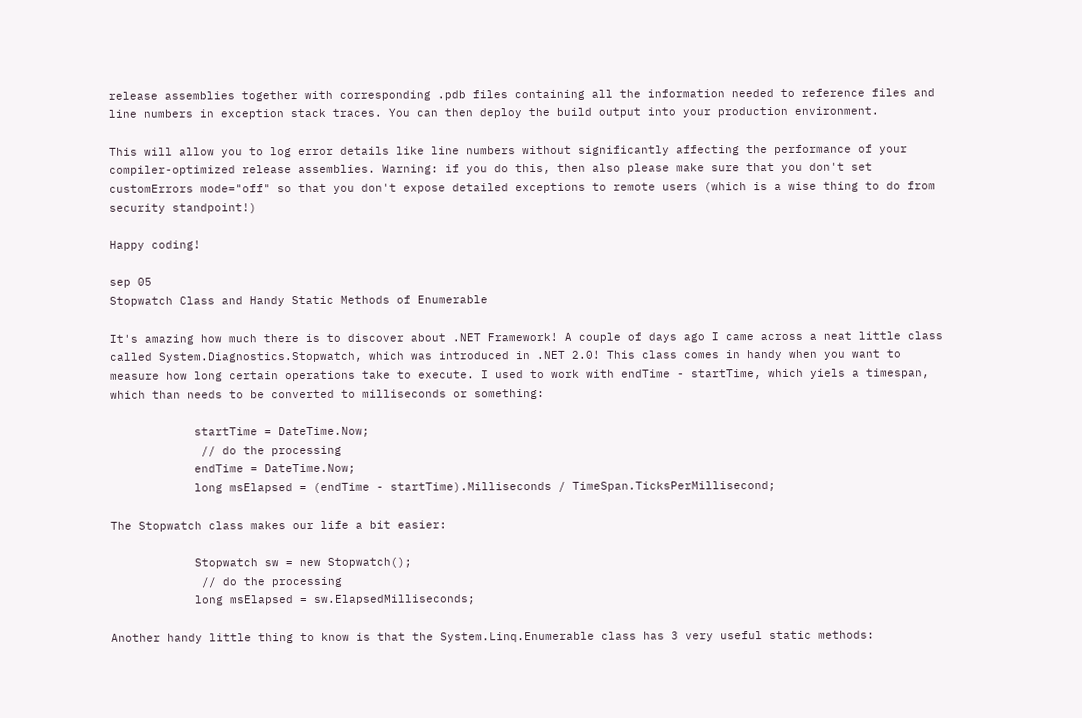release assemblies together with corresponding .pdb files containing all the information needed to reference files and line numbers in exception stack traces. You can then deploy the build output into your production environment.

This will allow you to log error details like line numbers without significantly affecting the performance of your compiler-optimized release assemblies. Warning: if you do this, then also please make sure that you don't set customErrors mode="off" so that you don't expose detailed exceptions to remote users (which is a wise thing to do from security standpoint!)

Happy coding!

sep 05
Stopwatch Class and Handy Static Methods of Enumerable

It's amazing how much there is to discover about .NET Framework! A couple of days ago I came across a neat little class called System.Diagnostics.Stopwatch, which was introduced in .NET 2.0! This class comes in handy when you want to measure how long certain operations take to execute. I used to work with endTime - startTime, which yiels a timespan, which than needs to be converted to milliseconds or something:

            startTime = DateTime.Now;
             // do the processing
            endTime = DateTime.Now;
            long msElapsed = (endTime - startTime).Milliseconds / TimeSpan.TicksPerMillisecond;

The Stopwatch class makes our life a bit easier:

            Stopwatch sw = new Stopwatch();
             // do the processing
            long msElapsed = sw.ElapsedMilliseconds;

Another handy little thing to know is that the System.Linq.Enumerable class has 3 very useful static methods: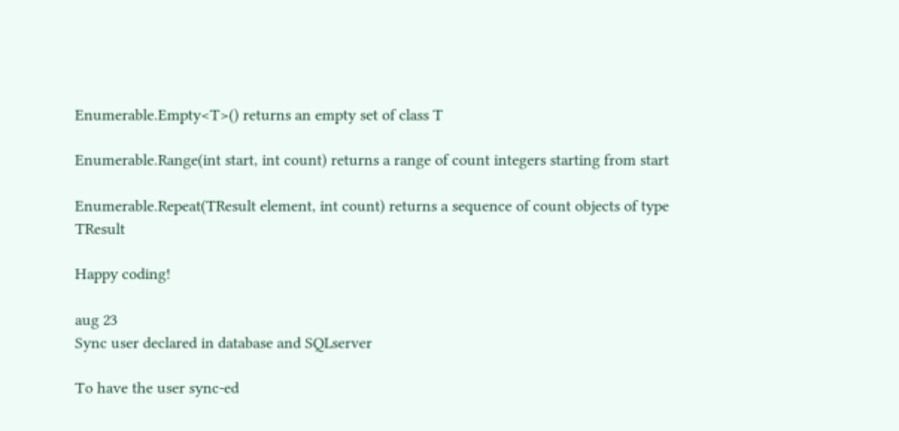Enumerable.Empty<T>() returns an empty set of class T

Enumerable.Range(int start, int count) returns a range of count integers starting from start

Enumerable.Repeat(TResult element, int count) returns a sequence of count objects of type TResult

Happy coding!

aug 23
Sync user declared in database and SQLserver

To have the user sync-ed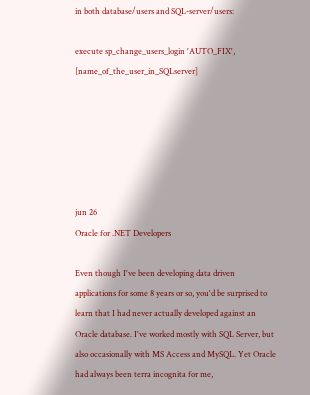in both database/users and SQL-server/users:

execute sp_change_users_login 'AUTO_FIX', [name_of_the_user_in_SQLserver]






jun 26
Oracle for .NET Developers

Even though I've been developing data driven applications for some 8 years or so, you'd be surprised to learn that I had never actually developed against an Oracle database. I've worked mostly with SQL Server, but also occasionally with MS Access and MySQL. Yet Oracle had always been terra incognita for me,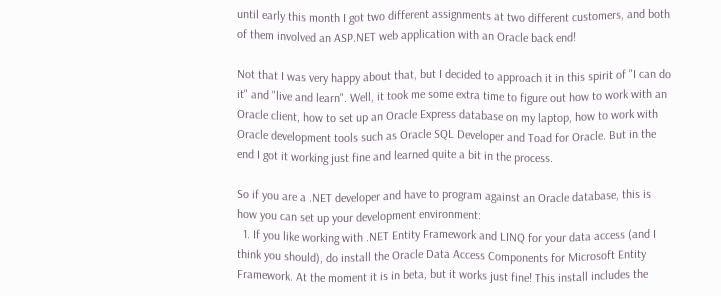until early this month I got two different assignments at two different customers, and both of them involved an ASP.NET web application with an Oracle back end!

Not that I was very happy about that, but I decided to approach it in this spirit of "I can do it" and "live and learn". Well, it took me some extra time to figure out how to work with an Oracle client, how to set up an Oracle Express database on my laptop, how to work with Oracle development tools such as Oracle SQL Developer and Toad for Oracle. But in the end I got it working just fine and learned quite a bit in the process.

So if you are a .NET developer and have to program against an Oracle database, this is how you can set up your development environment:
  1. If you like working with .NET Entity Framework and LINQ for your data access (and I think you should), do install the Oracle Data Access Components for Microsoft Entity Framework. At the moment it is in beta, but it works just fine! This install includes the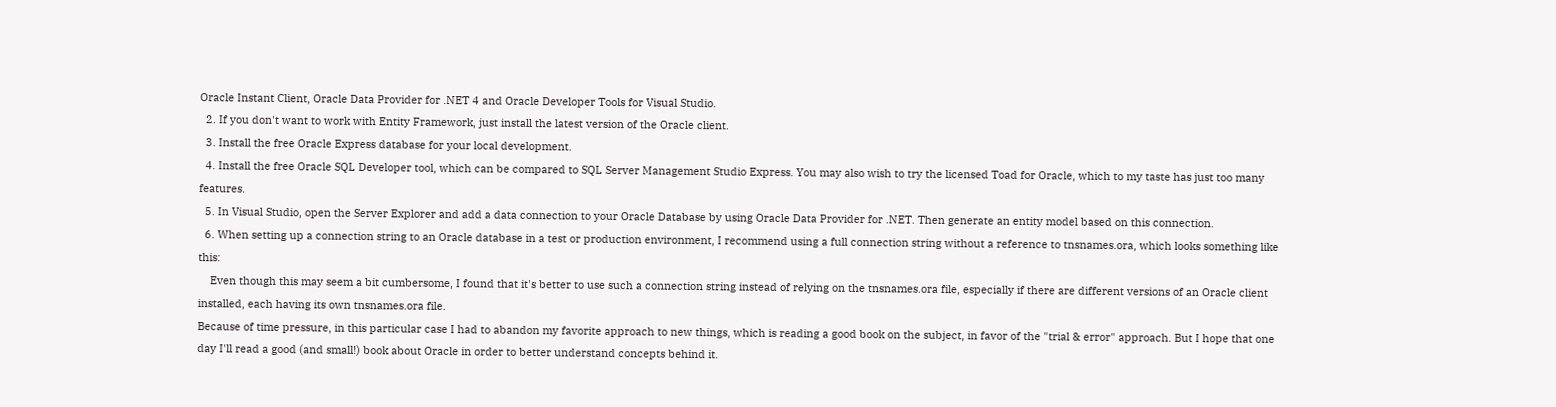Oracle Instant Client, Oracle Data Provider for .NET 4 and Oracle Developer Tools for Visual Studio.
  2. If you don't want to work with Entity Framework, just install the latest version of the Oracle client.
  3. Install the free Oracle Express database for your local development.
  4. Install the free Oracle SQL Developer tool, which can be compared to SQL Server Management Studio Express. You may also wish to try the licensed Toad for Oracle, which to my taste has just too many features.
  5. In Visual Studio, open the Server Explorer and add a data connection to your Oracle Database by using Oracle Data Provider for .NET. Then generate an entity model based on this connection.
  6. When setting up a connection string to an Oracle database in a test or production environment, I recommend using a full connection string without a reference to tnsnames.ora, which looks something like this:
    Even though this may seem a bit cumbersome, I found that it's better to use such a connection string instead of relying on the tnsnames.ora file, especially if there are different versions of an Oracle client installed, each having its own tnsnames.ora file.
Because of time pressure, in this particular case I had to abandon my favorite approach to new things, which is reading a good book on the subject, in favor of the "trial & error" approach. But I hope that one day I'll read a good (and small!) book about Oracle in order to better understand concepts behind it.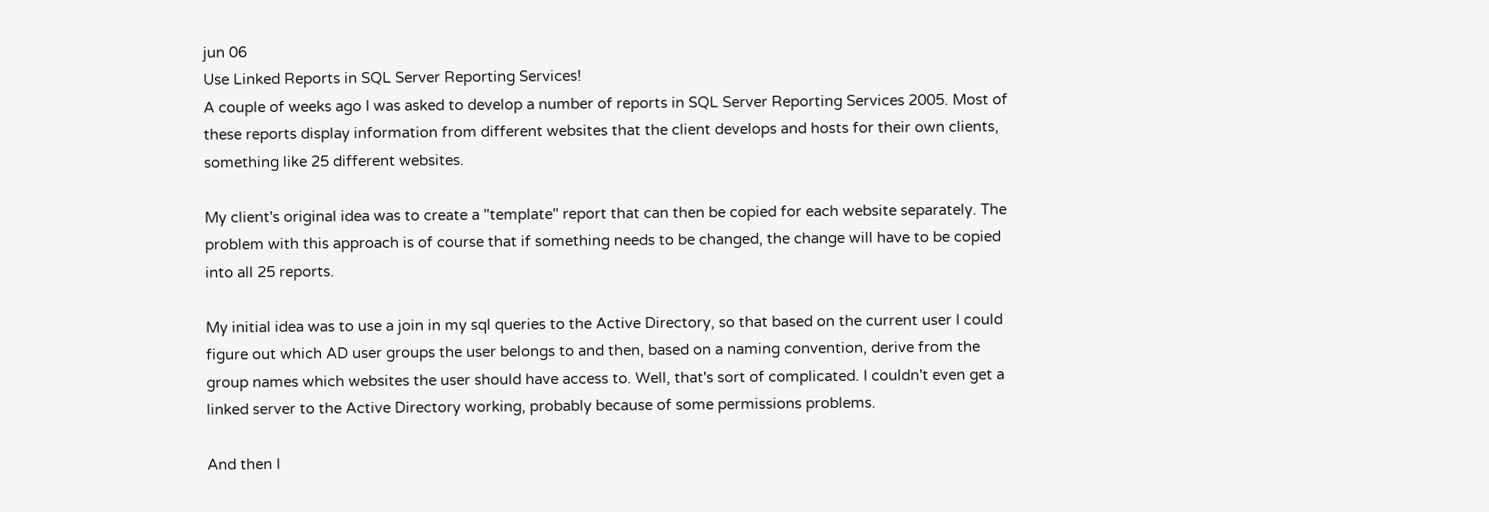jun 06
Use Linked Reports in SQL Server Reporting Services!
A couple of weeks ago I was asked to develop a number of reports in SQL Server Reporting Services 2005. Most of these reports display information from different websites that the client develops and hosts for their own clients, something like 25 different websites.

My client's original idea was to create a "template" report that can then be copied for each website separately. The problem with this approach is of course that if something needs to be changed, the change will have to be copied into all 25 reports.

My initial idea was to use a join in my sql queries to the Active Directory, so that based on the current user I could figure out which AD user groups the user belongs to and then, based on a naming convention, derive from the group names which websites the user should have access to. Well, that's sort of complicated. I couldn't even get a linked server to the Active Directory working, probably because of some permissions problems.

And then I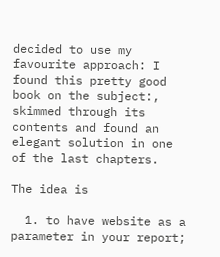decided to use my favourite approach: I found this pretty good book on the subject:, skimmed through its contents and found an elegant solution in one of the last chapters.

The idea is

  1. to have website as a parameter in your report;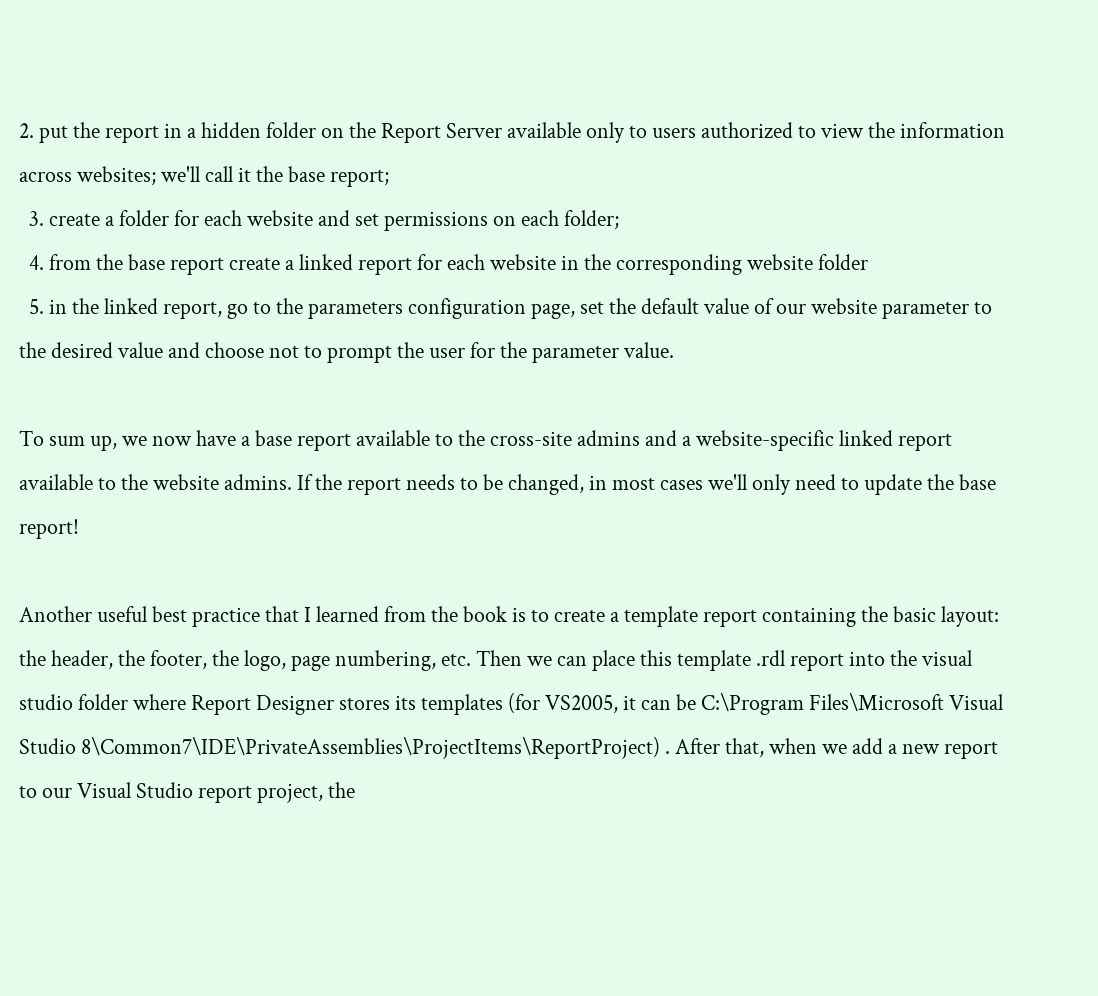2. put the report in a hidden folder on the Report Server available only to users authorized to view the information across websites; we'll call it the base report;
  3. create a folder for each website and set permissions on each folder;
  4. from the base report create a linked report for each website in the corresponding website folder
  5. in the linked report, go to the parameters configuration page, set the default value of our website parameter to the desired value and choose not to prompt the user for the parameter value.

To sum up, we now have a base report available to the cross-site admins and a website-specific linked report available to the website admins. If the report needs to be changed, in most cases we'll only need to update the base report!

Another useful best practice that I learned from the book is to create a template report containing the basic layout: the header, the footer, the logo, page numbering, etc. Then we can place this template .rdl report into the visual studio folder where Report Designer stores its templates (for VS2005, it can be C:\Program Files\Microsoft Visual Studio 8\Common7\IDE\PrivateAssemblies\ProjectItems\ReportProject) . After that, when we add a new report to our Visual Studio report project, the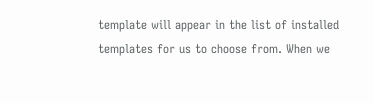template will appear in the list of installed templates for us to choose from. When we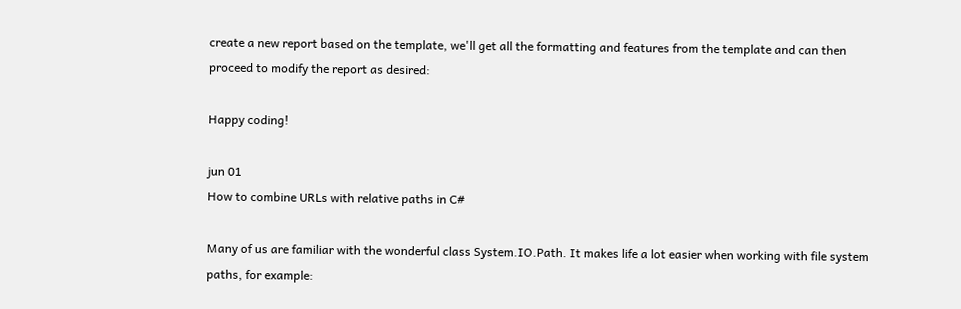create a new report based on the template, we'll get all the formatting and features from the template and can then proceed to modify the report as desired:

Happy coding!

jun 01
How to combine URLs with relative paths in C#

Many of us are familiar with the wonderful class System.IO.Path. It makes life a lot easier when working with file system paths, for example: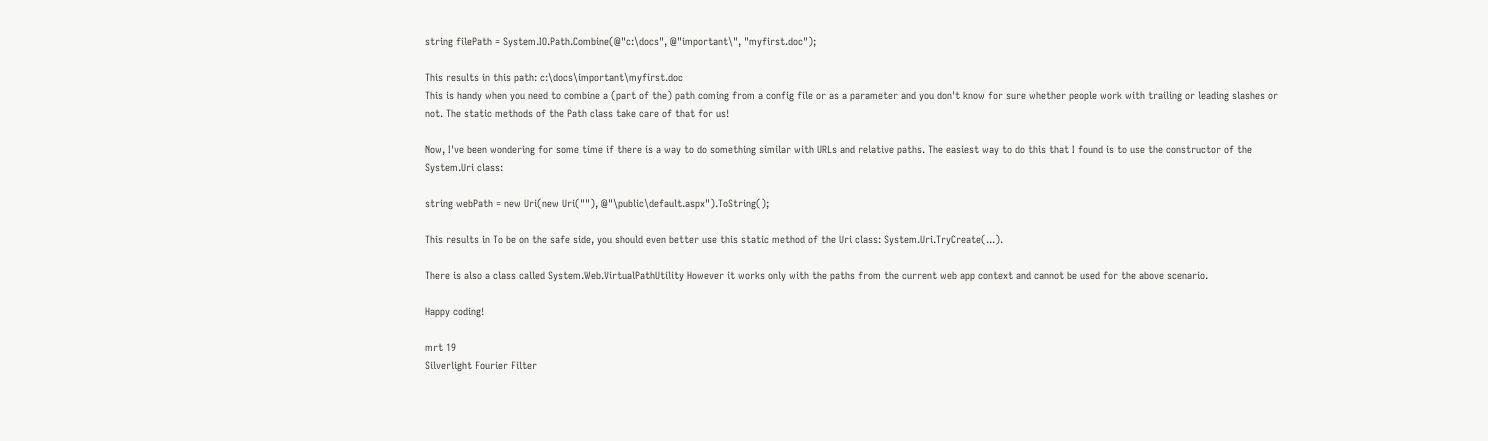string filePath = System.IO.Path.Combine(@"c:\docs", @"important\", "myfirst.doc");

This results in this path: c:\docs\important\myfirst.doc
This is handy when you need to combine a (part of the) path coming from a config file or as a parameter and you don't know for sure whether people work with trailing or leading slashes or not. The static methods of the Path class take care of that for us!

Now, I've been wondering for some time if there is a way to do something similar with URLs and relative paths. The easiest way to do this that I found is to use the constructor of the System.Uri class:

string webPath = new Uri(new Uri(""), @"\public\default.aspx").ToString();

This results in To be on the safe side, you should even better use this static method of the Uri class: System.Uri.TryCreate(...).

There is also a class called System.Web.VirtualPathUtility However it works only with the paths from the current web app context and cannot be used for the above scenario.

Happy coding!

mrt 19
Silverlight Fourier Filter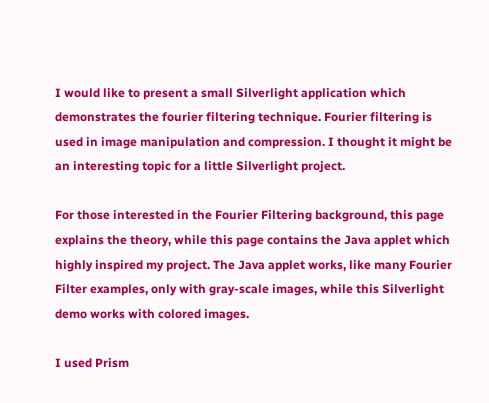I would like to present a small Silverlight application which demonstrates the fourier filtering technique. Fourier filtering is used in image manipulation and compression. I thought it might be an interesting topic for a little Silverlight project.

For those interested in the Fourier Filtering background, this page explains the theory, while this page contains the Java applet which highly inspired my project. The Java applet works, like many Fourier Filter examples, only with gray-scale images, while this Silverlight demo works with colored images.

I used Prism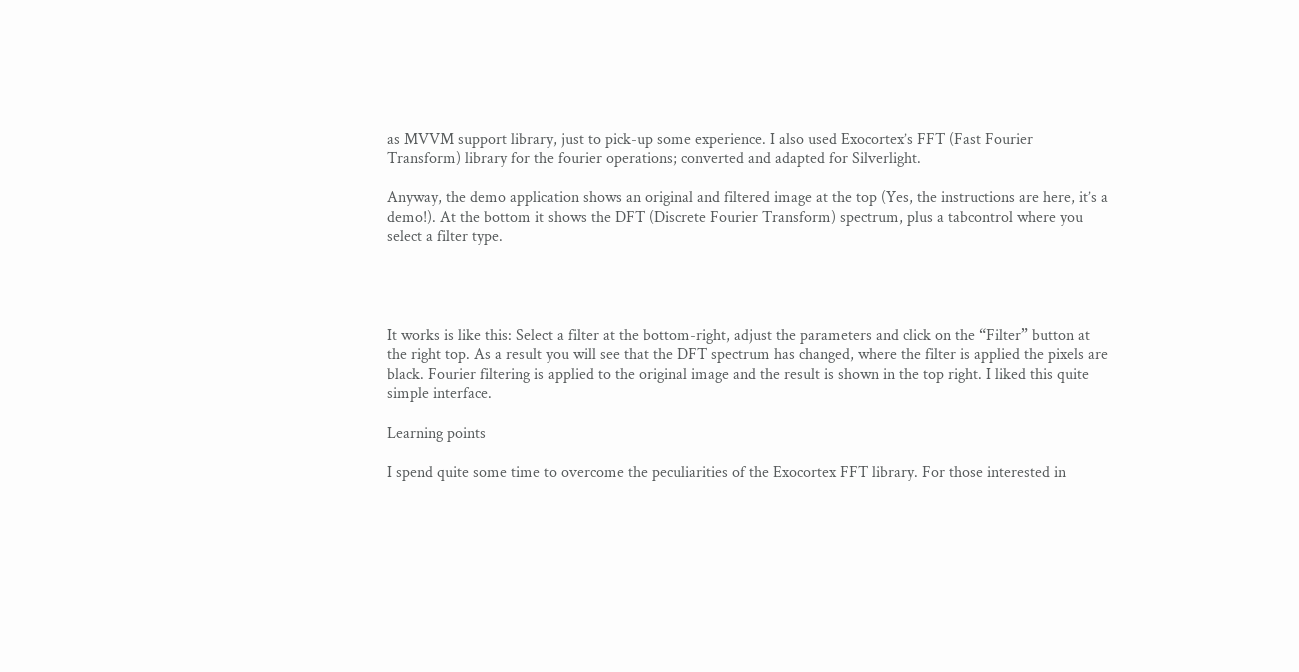as MVVM support library, just to pick-up some experience. I also used Exocortex’s FFT (Fast Fourier Transform) library for the fourier operations; converted and adapted for Silverlight.

Anyway, the demo application shows an original and filtered image at the top (Yes, the instructions are here, it’s a demo!). At the bottom it shows the DFT (Discrete Fourier Transform) spectrum, plus a tabcontrol where you select a filter type.




It works is like this: Select a filter at the bottom-right, adjust the parameters and click on the “Filter” button at the right top. As a result you will see that the DFT spectrum has changed, where the filter is applied the pixels are black. Fourier filtering is applied to the original image and the result is shown in the top right. I liked this quite simple interface.

Learning points

I spend quite some time to overcome the peculiarities of the Exocortex FFT library. For those interested in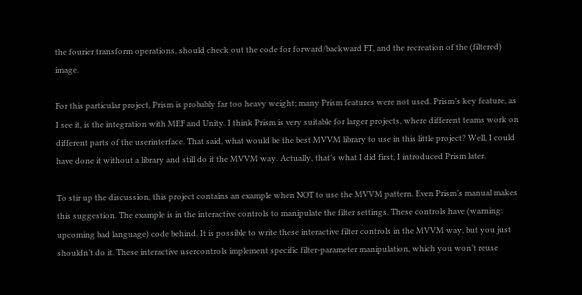the fourier transform operations, should check out the code for forward/backward FT, and the recreation of the (filtered) image.

For this particular project, Prism is probably far too heavy weight; many Prism features were not used. Prism’s key feature, as I see it, is the integration with MEF and Unity. I think Prism is very suitable for larger projects, where different teams work on different parts of the userinterface. That said, what would be the best MVVM library to use in this little project? Well, I could have done it without a library and still do it the MVVM way. Actually, that’s what I did first, I introduced Prism later.

To stir up the discussion, this project contains an example when NOT to use the MVVM pattern. Even Prism’s manual makes this suggestion. The example is in the interactive controls to manipulate the filter settings. These controls have (warning: upcoming bad language) code behind. It is possible to write these interactive filter controls in the MVVM way, but you just shouldn’t do it. These interactive usercontrols implement specific filter-parameter manipulation, which you won’t reuse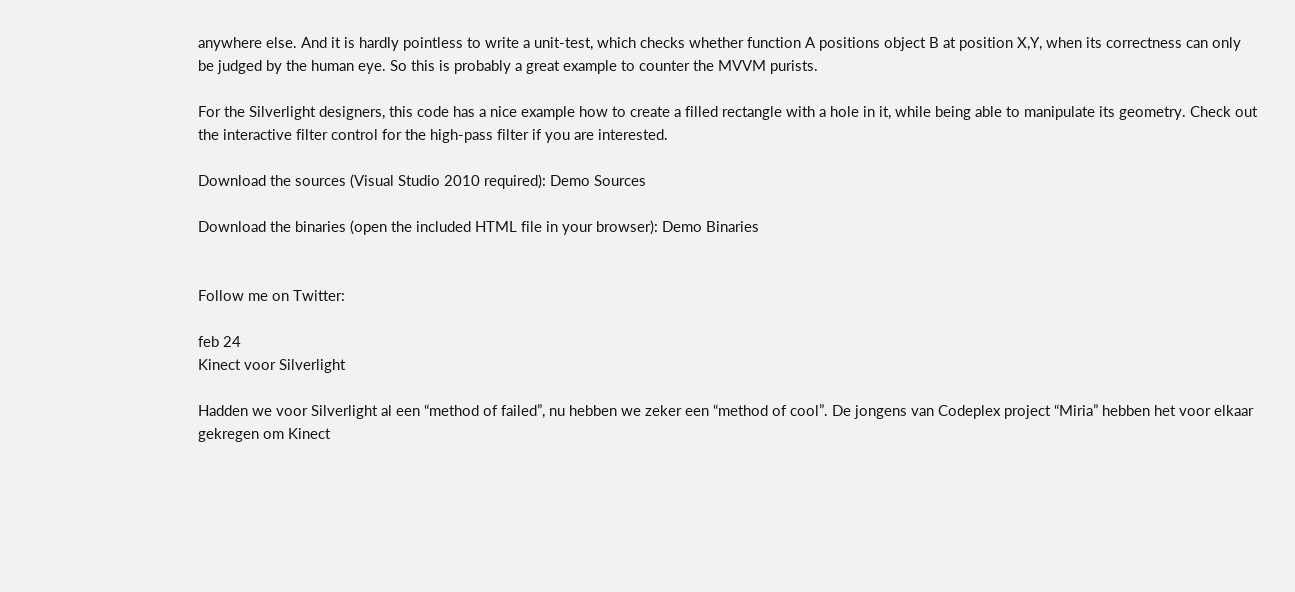anywhere else. And it is hardly pointless to write a unit-test, which checks whether function A positions object B at position X,Y, when its correctness can only be judged by the human eye. So this is probably a great example to counter the MVVM purists.

For the Silverlight designers, this code has a nice example how to create a filled rectangle with a hole in it, while being able to manipulate its geometry. Check out the interactive filter control for the high-pass filter if you are interested.

Download the sources (Visual Studio 2010 required): Demo Sources

Download the binaries (open the included HTML file in your browser): Demo Binaries


Follow me on Twitter:

feb 24
Kinect voor Silverlight

Hadden we voor Silverlight al een “method of failed”, nu hebben we zeker een “method of cool”. De jongens van Codeplex project “Miria” hebben het voor elkaar gekregen om Kinect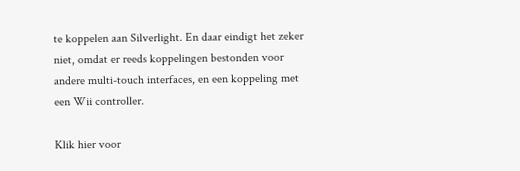te koppelen aan Silverlight. En daar eindigt het zeker niet, omdat er reeds koppelingen bestonden voor andere multi-touch interfaces, en een koppeling met een Wii controller.

Klik hier voor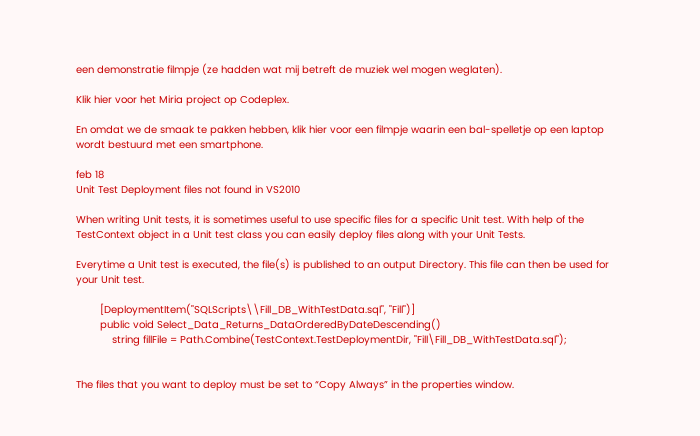een demonstratie filmpje (ze hadden wat mij betreft de muziek wel mogen weglaten).

Klik hier voor het Miria project op Codeplex.

En omdat we de smaak te pakken hebben, klik hier voor een filmpje waarin een bal-spelletje op een laptop wordt bestuurd met een smartphone.

feb 18
Unit Test Deployment files not found in VS2010

When writing Unit tests, it is sometimes useful to use specific files for a specific Unit test. With help of the TestContext object in a Unit test class you can easily deploy files along with your Unit Tests.

Everytime a Unit test is executed, the file(s) is published to an output Directory. This file can then be used for your Unit test.

        [DeploymentItem("SQLScripts\\Fill_DB_WithTestData.sql", "Fill")]
        public void Select_Data_Returns_DataOrderedByDateDescending()
            string fillFile = Path.Combine(TestContext.TestDeploymentDir, "Fill\Fill_DB_WithTestData.sql");


The files that you want to deploy must be set to “Copy Always” in the properties window.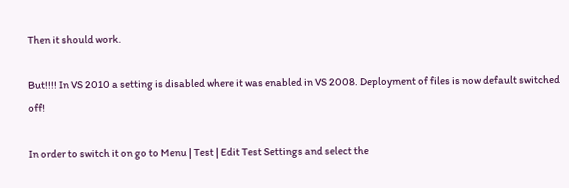Then it should work.

But!!!! In VS 2010 a setting is disabled where it was enabled in VS 2008. Deployment of files is now default switched off!

In order to switch it on go to Menu | Test | Edit Test Settings and select the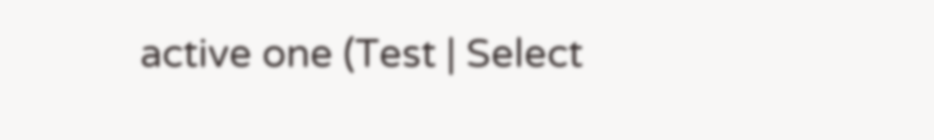active one (Test | Select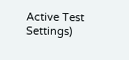Active Test Settings)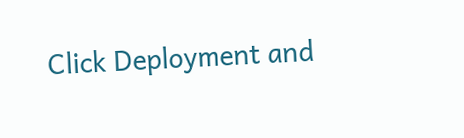Click Deployment and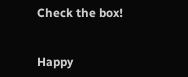Check the box!


Happy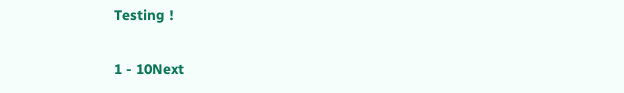Testing !

1 - 10Next